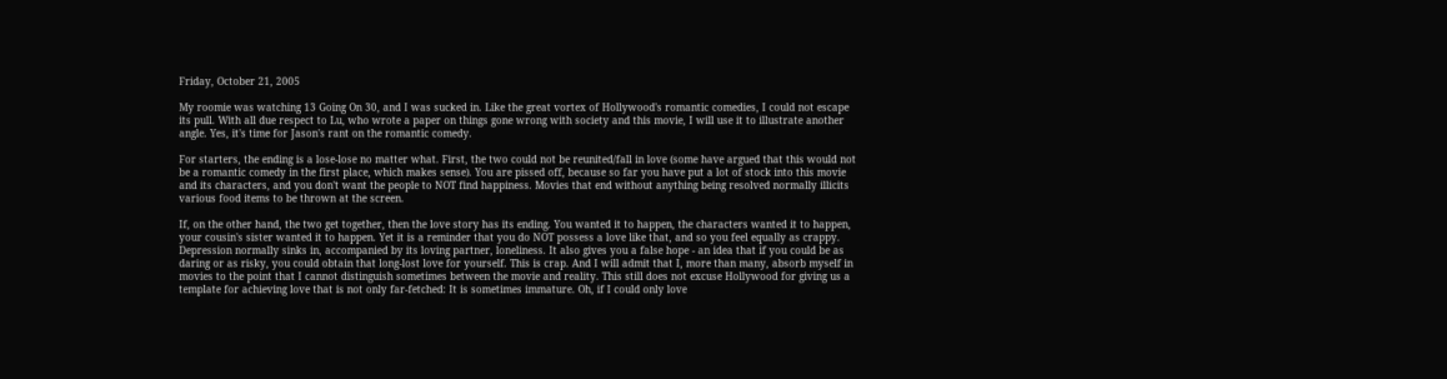Friday, October 21, 2005

My roomie was watching 13 Going On 30, and I was sucked in. Like the great vortex of Hollywood's romantic comedies, I could not escape its pull. With all due respect to Lu, who wrote a paper on things gone wrong with society and this movie, I will use it to illustrate another angle. Yes, it's time for Jason's rant on the romantic comedy.

For starters, the ending is a lose-lose no matter what. First, the two could not be reunited/fall in love (some have argued that this would not be a romantic comedy in the first place, which makes sense). You are pissed off, because so far you have put a lot of stock into this movie and its characters, and you don't want the people to NOT find happiness. Movies that end without anything being resolved normally illicits various food items to be thrown at the screen.

If, on the other hand, the two get together, then the love story has its ending. You wanted it to happen, the characters wanted it to happen, your cousin's sister wanted it to happen. Yet it is a reminder that you do NOT possess a love like that, and so you feel equally as crappy. Depression normally sinks in, accompanied by its loving partner, loneliness. It also gives you a false hope - an idea that if you could be as daring or as risky, you could obtain that long-lost love for yourself. This is crap. And I will admit that I, more than many, absorb myself in movies to the point that I cannot distinguish sometimes between the movie and reality. This still does not excuse Hollywood for giving us a template for achieving love that is not only far-fetched: It is sometimes immature. Oh, if I could only love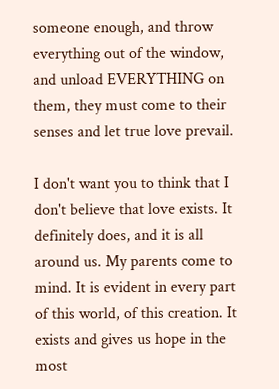someone enough, and throw everything out of the window, and unload EVERYTHING on them, they must come to their senses and let true love prevail.

I don't want you to think that I don't believe that love exists. It definitely does, and it is all around us. My parents come to mind. It is evident in every part of this world, of this creation. It exists and gives us hope in the most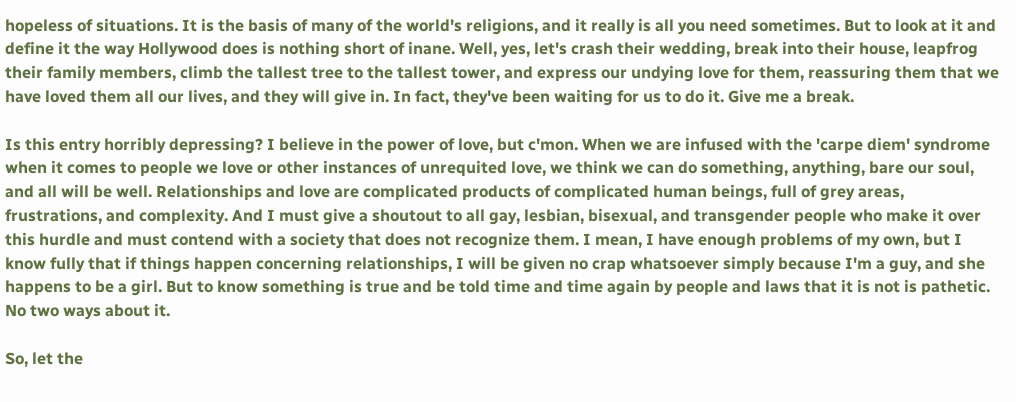hopeless of situations. It is the basis of many of the world's religions, and it really is all you need sometimes. But to look at it and define it the way Hollywood does is nothing short of inane. Well, yes, let's crash their wedding, break into their house, leapfrog their family members, climb the tallest tree to the tallest tower, and express our undying love for them, reassuring them that we have loved them all our lives, and they will give in. In fact, they've been waiting for us to do it. Give me a break.

Is this entry horribly depressing? I believe in the power of love, but c'mon. When we are infused with the 'carpe diem' syndrome when it comes to people we love or other instances of unrequited love, we think we can do something, anything, bare our soul, and all will be well. Relationships and love are complicated products of complicated human beings, full of grey areas, frustrations, and complexity. And I must give a shoutout to all gay, lesbian, bisexual, and transgender people who make it over this hurdle and must contend with a society that does not recognize them. I mean, I have enough problems of my own, but I know fully that if things happen concerning relationships, I will be given no crap whatsoever simply because I'm a guy, and she happens to be a girl. But to know something is true and be told time and time again by people and laws that it is not is pathetic. No two ways about it.

So, let the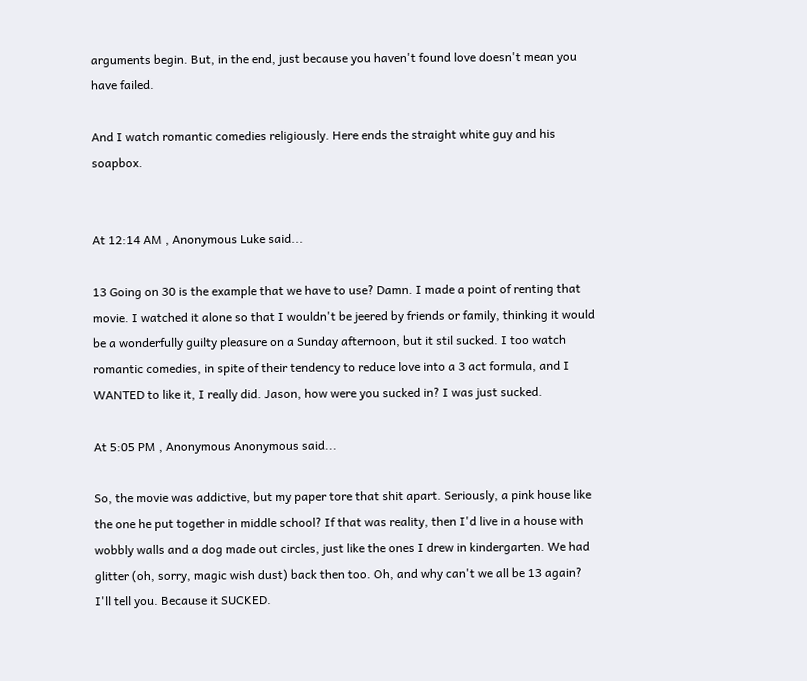arguments begin. But, in the end, just because you haven't found love doesn't mean you have failed.

And I watch romantic comedies religiously. Here ends the straight white guy and his soapbox.


At 12:14 AM , Anonymous Luke said...

13 Going on 30 is the example that we have to use? Damn. I made a point of renting that movie. I watched it alone so that I wouldn't be jeered by friends or family, thinking it would be a wonderfully guilty pleasure on a Sunday afternoon, but it stil sucked. I too watch romantic comedies, in spite of their tendency to reduce love into a 3 act formula, and I WANTED to like it, I really did. Jason, how were you sucked in? I was just sucked.

At 5:05 PM , Anonymous Anonymous said...

So, the movie was addictive, but my paper tore that shit apart. Seriously, a pink house like the one he put together in middle school? If that was reality, then I'd live in a house with wobbly walls and a dog made out circles, just like the ones I drew in kindergarten. We had glitter (oh, sorry, magic wish dust) back then too. Oh, and why can't we all be 13 again? I'll tell you. Because it SUCKED.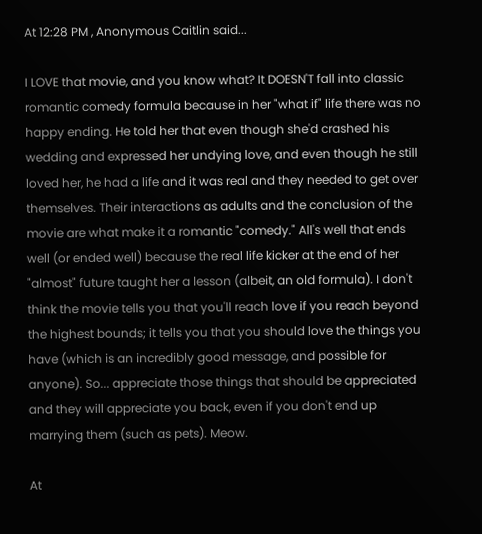At 12:28 PM , Anonymous Caitlin said...

I LOVE that movie, and you know what? It DOESN'T fall into classic romantic comedy formula because in her "what if" life there was no happy ending. He told her that even though she'd crashed his wedding and expressed her undying love, and even though he still loved her, he had a life and it was real and they needed to get over themselves. Their interactions as adults and the conclusion of the movie are what make it a romantic "comedy." All's well that ends well (or ended well) because the real life kicker at the end of her "almost" future taught her a lesson (albeit, an old formula). I don't think the movie tells you that you'll reach love if you reach beyond the highest bounds; it tells you that you should love the things you have (which is an incredibly good message, and possible for anyone). So... appreciate those things that should be appreciated and they will appreciate you back, even if you don't end up marrying them (such as pets). Meow.

At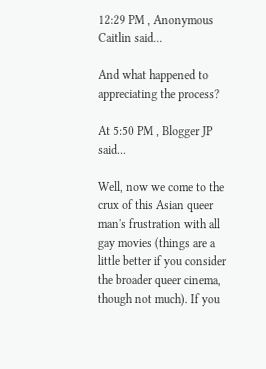12:29 PM , Anonymous Caitlin said...

And what happened to appreciating the process?

At 5:50 PM , Blogger JP said...

Well, now we come to the crux of this Asian queer man's frustration with all gay movies (things are a little better if you consider the broader queer cinema, though not much). If you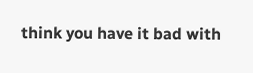think you have it bad with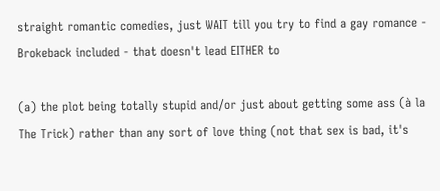straight romantic comedies, just WAIT till you try to find a gay romance - Brokeback included - that doesn't lead EITHER to

(a) the plot being totally stupid and/or just about getting some ass (à la The Trick) rather than any sort of love thing (not that sex is bad, it's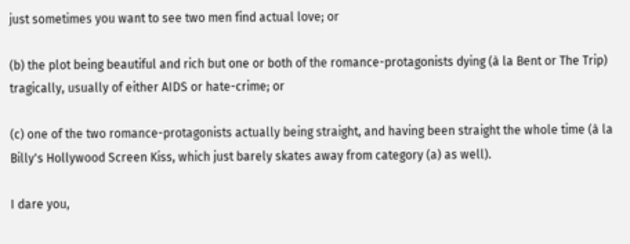just sometimes you want to see two men find actual love; or

(b) the plot being beautiful and rich but one or both of the romance-protagonists dying (à la Bent or The Trip) tragically, usually of either AIDS or hate-crime; or

(c) one of the two romance-protagonists actually being straight, and having been straight the whole time (à la Billy's Hollywood Screen Kiss, which just barely skates away from category (a) as well).

I dare you,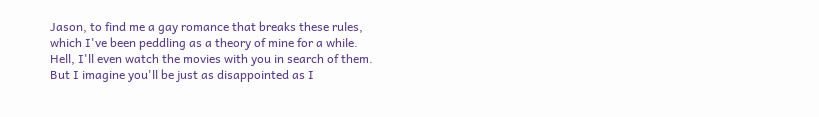Jason, to find me a gay romance that breaks these rules, which I've been peddling as a theory of mine for a while. Hell, I'll even watch the movies with you in search of them. But I imagine you'll be just as disappointed as I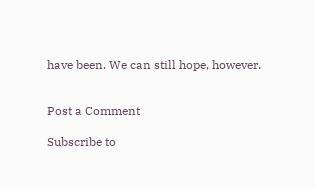have been. We can still hope, however.


Post a Comment

Subscribe to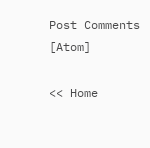Post Comments [Atom]

<< Home